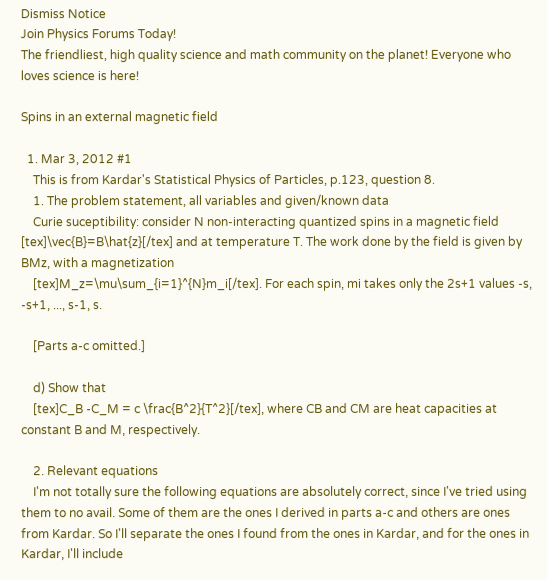Dismiss Notice
Join Physics Forums Today!
The friendliest, high quality science and math community on the planet! Everyone who loves science is here!

Spins in an external magnetic field

  1. Mar 3, 2012 #1
    This is from Kardar's Statistical Physics of Particles, p.123, question 8.
    1. The problem statement, all variables and given/known data
    Curie suceptibility: consider N non-interacting quantized spins in a magnetic field [tex]\vec{B}=B\hat{z}[/tex] and at temperature T. The work done by the field is given by BMz, with a magnetization
    [tex]M_z=\mu\sum_{i=1}^{N}m_i[/tex]. For each spin, mi takes only the 2s+1 values -s, -s+1, ..., s-1, s.

    [Parts a-c omitted.]

    d) Show that
    [tex]C_B -C_M = c \frac{B^2}{T^2}[/tex], where CB and CM are heat capacities at constant B and M, respectively.

    2. Relevant equations
    I'm not totally sure the following equations are absolutely correct, since I've tried using them to no avail. Some of them are the ones I derived in parts a-c and others are ones from Kardar. So I'll separate the ones I found from the ones in Kardar, and for the ones in Kardar, I'll include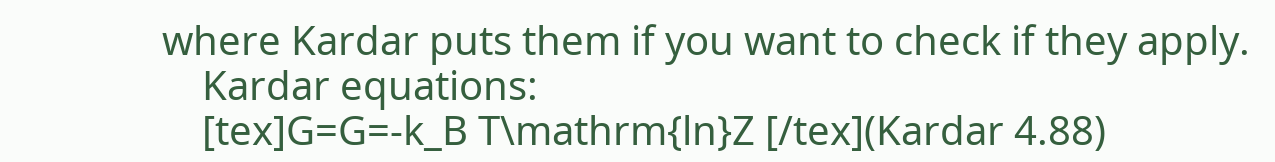where Kardar puts them if you want to check if they apply.
    Kardar equations:
    [tex]G=G=-k_B T\mathrm{ln}Z [/tex](Kardar 4.88)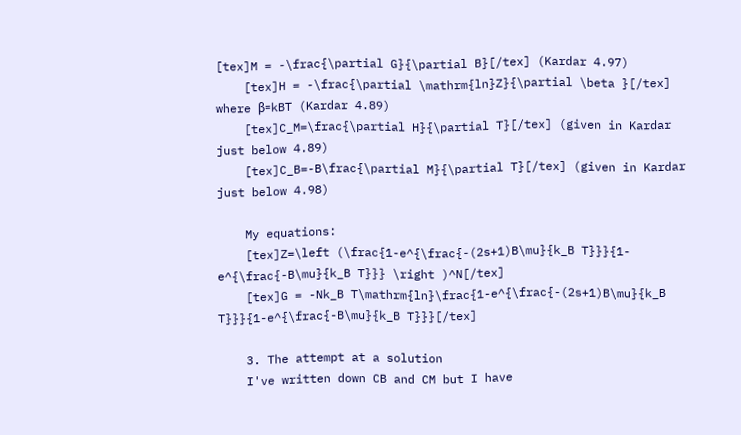[tex]M = -\frac{\partial G}{\partial B}[/tex] (Kardar 4.97)
    [tex]H = -\frac{\partial \mathrm{ln}Z}{\partial \beta }[/tex] where β=kBT (Kardar 4.89)
    [tex]C_M=\frac{\partial H}{\partial T}[/tex] (given in Kardar just below 4.89)
    [tex]C_B=-B\frac{\partial M}{\partial T}[/tex] (given in Kardar just below 4.98)

    My equations:
    [tex]Z=\left (\frac{1-e^{\frac{-(2s+1)B\mu}{k_B T}}}{1-e^{\frac{-B\mu}{k_B T}}} \right )^N[/tex]
    [tex]G = -Nk_B T\mathrm{ln}\frac{1-e^{\frac{-(2s+1)B\mu}{k_B T}}}{1-e^{\frac{-B\mu}{k_B T}}}[/tex]

    3. The attempt at a solution
    I've written down CB and CM but I have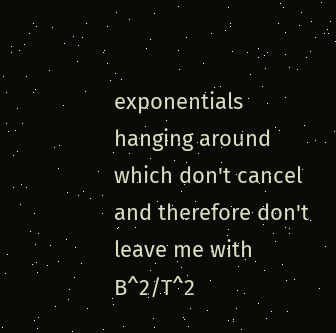exponentials hanging around which don't cancel and therefore don't leave me with B^2/T^2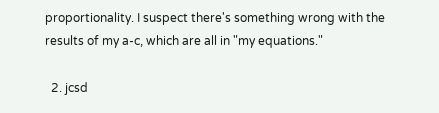proportionality. I suspect there's something wrong with the results of my a-c, which are all in "my equations."

  2. jcsd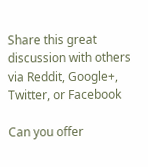Share this great discussion with others via Reddit, Google+, Twitter, or Facebook

Can you offer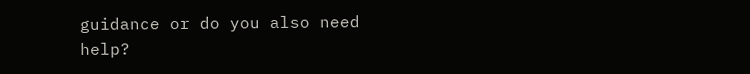guidance or do you also need help?